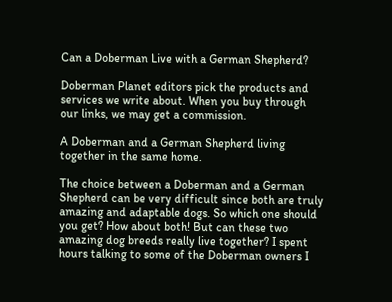Can a Doberman Live with a German Shepherd?

Doberman Planet editors pick the products and services we write about. When you buy through our links, we may get a commission.

A Doberman and a German Shepherd living together in the same home.

The choice between a Doberman and a German Shepherd can be very difficult since both are truly amazing and adaptable dogs. So which one should you get? How about both! But can these two amazing dog breeds really live together? I spent hours talking to some of the Doberman owners I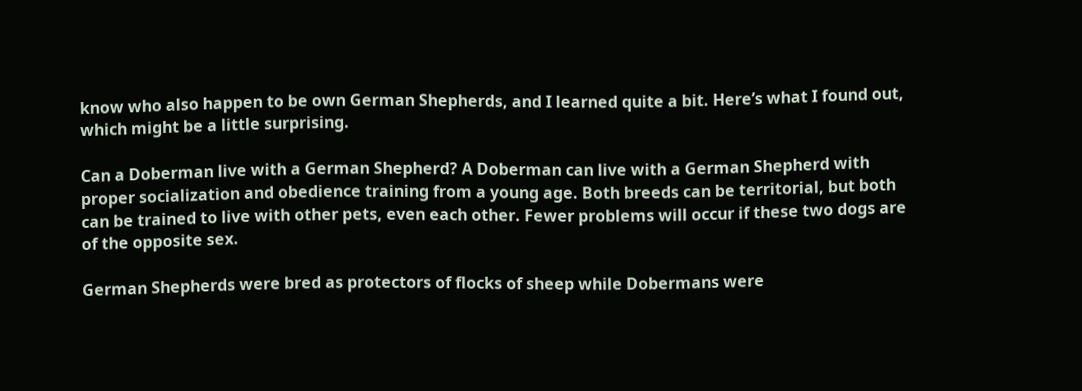know who also happen to be own German Shepherds, and I learned quite a bit. Here’s what I found out, which might be a little surprising.

Can a Doberman live with a German Shepherd? A Doberman can live with a German Shepherd with proper socialization and obedience training from a young age. Both breeds can be territorial, but both can be trained to live with other pets, even each other. Fewer problems will occur if these two dogs are of the opposite sex.

German Shepherds were bred as protectors of flocks of sheep while Dobermans were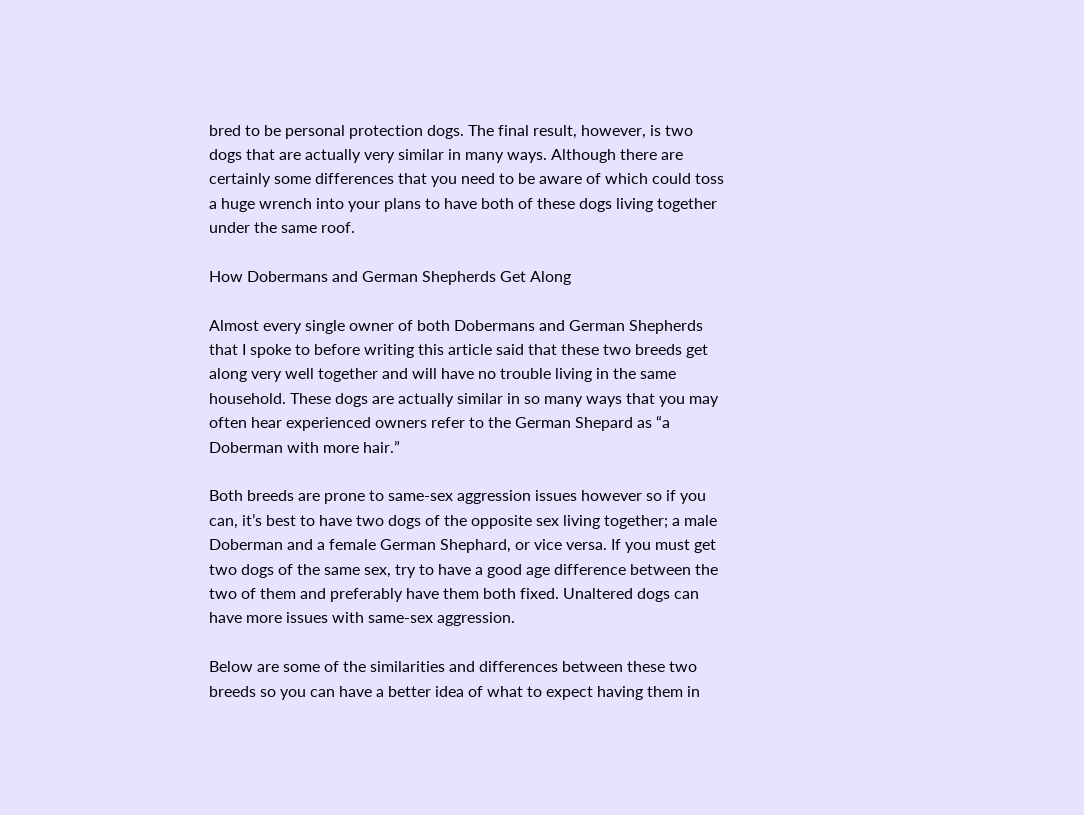bred to be personal protection dogs. The final result, however, is two dogs that are actually very similar in many ways. Although there are certainly some differences that you need to be aware of which could toss a huge wrench into your plans to have both of these dogs living together under the same roof.

How Dobermans and German Shepherds Get Along

Almost every single owner of both Dobermans and German Shepherds that I spoke to before writing this article said that these two breeds get along very well together and will have no trouble living in the same household. These dogs are actually similar in so many ways that you may often hear experienced owners refer to the German Shepard as “a Doberman with more hair.”

Both breeds are prone to same-sex aggression issues however so if you can, it’s best to have two dogs of the opposite sex living together; a male Doberman and a female German Shephard, or vice versa. If you must get two dogs of the same sex, try to have a good age difference between the two of them and preferably have them both fixed. Unaltered dogs can have more issues with same-sex aggression.

Below are some of the similarities and differences between these two breeds so you can have a better idea of what to expect having them in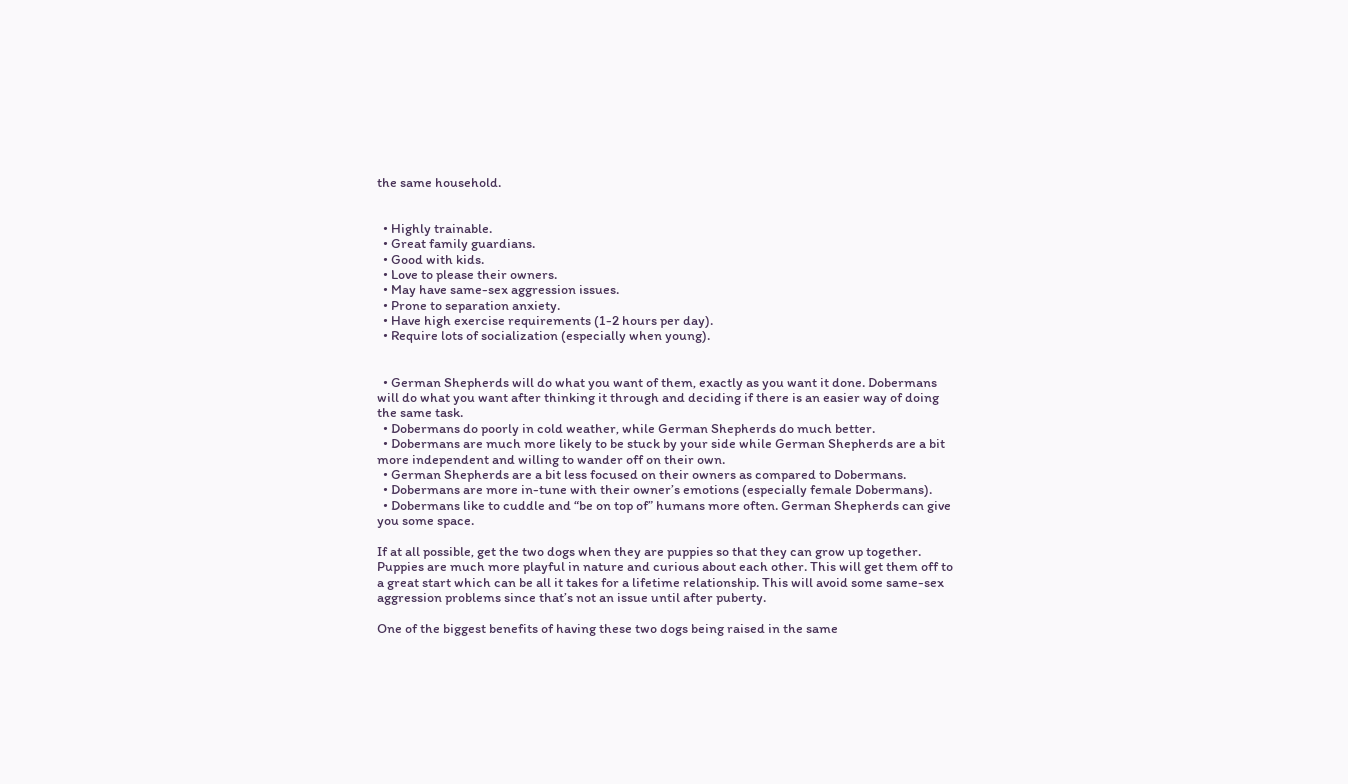the same household.


  • Highly trainable.
  • Great family guardians.
  • Good with kids.
  • Love to please their owners.
  • May have same-sex aggression issues.
  • Prone to separation anxiety.
  • Have high exercise requirements (1-2 hours per day).
  • Require lots of socialization (especially when young).


  • German Shepherds will do what you want of them, exactly as you want it done. Dobermans will do what you want after thinking it through and deciding if there is an easier way of doing the same task.
  • Dobermans do poorly in cold weather, while German Shepherds do much better.
  • Dobermans are much more likely to be stuck by your side while German Shepherds are a bit more independent and willing to wander off on their own.
  • German Shepherds are a bit less focused on their owners as compared to Dobermans.
  • Dobermans are more in-tune with their owner’s emotions (especially female Dobermans).
  • Dobermans like to cuddle and “be on top of” humans more often. German Shepherds can give you some space.

If at all possible, get the two dogs when they are puppies so that they can grow up together. Puppies are much more playful in nature and curious about each other. This will get them off to a great start which can be all it takes for a lifetime relationship. This will avoid some same-sex aggression problems since that’s not an issue until after puberty.

One of the biggest benefits of having these two dogs being raised in the same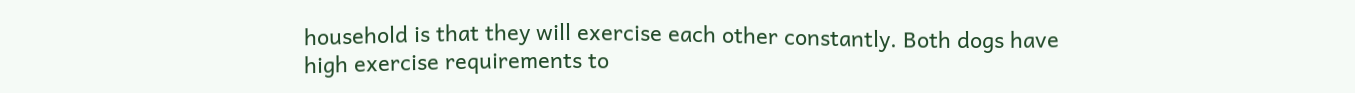household is that they will exercise each other constantly. Both dogs have high exercise requirements to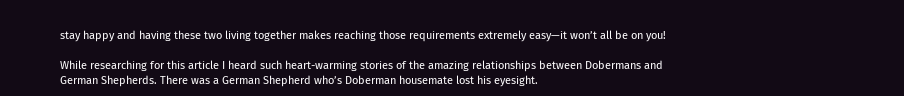stay happy and having these two living together makes reaching those requirements extremely easy—it won’t all be on you!

While researching for this article I heard such heart-warming stories of the amazing relationships between Dobermans and German Shepherds. There was a German Shepherd who’s Doberman housemate lost his eyesight.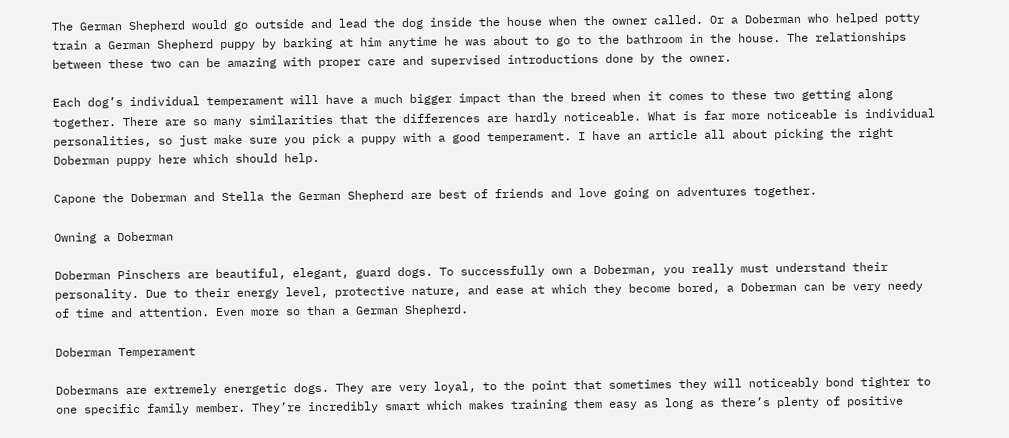The German Shepherd would go outside and lead the dog inside the house when the owner called. Or a Doberman who helped potty train a German Shepherd puppy by barking at him anytime he was about to go to the bathroom in the house. The relationships between these two can be amazing with proper care and supervised introductions done by the owner.

Each dog’s individual temperament will have a much bigger impact than the breed when it comes to these two getting along together. There are so many similarities that the differences are hardly noticeable. What is far more noticeable is individual personalities, so just make sure you pick a puppy with a good temperament. I have an article all about picking the right Doberman puppy here which should help.

Capone the Doberman and Stella the German Shepherd are best of friends and love going on adventures together.

Owning a Doberman

Doberman Pinschers are beautiful, elegant, guard dogs. To successfully own a Doberman, you really must understand their personality. Due to their energy level, protective nature, and ease at which they become bored, a Doberman can be very needy of time and attention. Even more so than a German Shepherd.

Doberman Temperament

Dobermans are extremely energetic dogs. They are very loyal, to the point that sometimes they will noticeably bond tighter to one specific family member. They’re incredibly smart which makes training them easy as long as there’s plenty of positive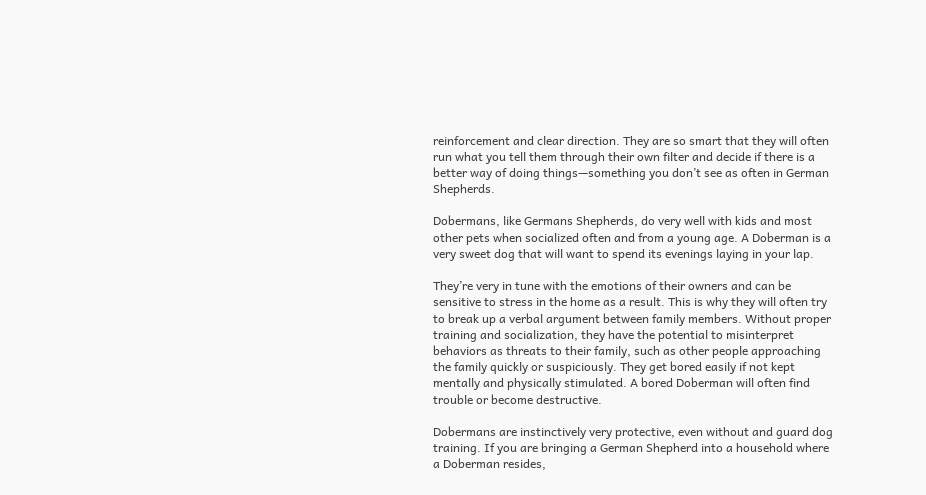reinforcement and clear direction. They are so smart that they will often run what you tell them through their own filter and decide if there is a better way of doing things—something you don’t see as often in German Shepherds.

Dobermans, like Germans Shepherds, do very well with kids and most other pets when socialized often and from a young age. A Doberman is a very sweet dog that will want to spend its evenings laying in your lap.

They’re very in tune with the emotions of their owners and can be sensitive to stress in the home as a result. This is why they will often try to break up a verbal argument between family members. Without proper training and socialization, they have the potential to misinterpret behaviors as threats to their family, such as other people approaching the family quickly or suspiciously. They get bored easily if not kept mentally and physically stimulated. A bored Doberman will often find trouble or become destructive.

Dobermans are instinctively very protective, even without and guard dog training. If you are bringing a German Shepherd into a household where a Doberman resides,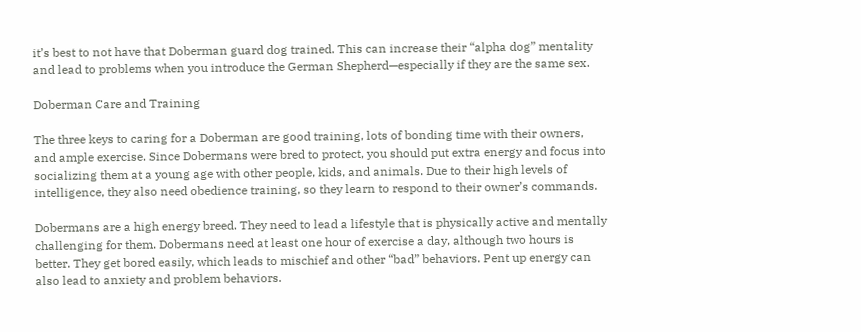it’s best to not have that Doberman guard dog trained. This can increase their “alpha dog” mentality and lead to problems when you introduce the German Shepherd—especially if they are the same sex.

Doberman Care and Training

The three keys to caring for a Doberman are good training, lots of bonding time with their owners, and ample exercise. Since Dobermans were bred to protect, you should put extra energy and focus into socializing them at a young age with other people, kids, and animals. Due to their high levels of intelligence, they also need obedience training, so they learn to respond to their owner’s commands.

Dobermans are a high energy breed. They need to lead a lifestyle that is physically active and mentally challenging for them. Dobermans need at least one hour of exercise a day, although two hours is better. They get bored easily, which leads to mischief and other “bad” behaviors. Pent up energy can also lead to anxiety and problem behaviors.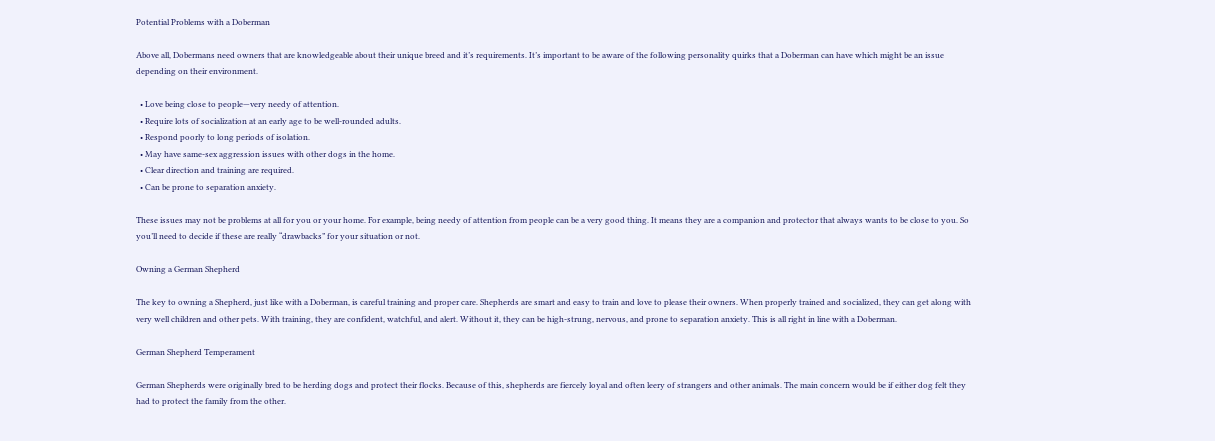Potential Problems with a Doberman

Above all, Dobermans need owners that are knowledgeable about their unique breed and it’s requirements. It’s important to be aware of the following personality quirks that a Doberman can have which might be an issue depending on their environment.

  • Love being close to people—very needy of attention.
  • Require lots of socialization at an early age to be well-rounded adults.
  • Respond poorly to long periods of isolation.
  • May have same-sex aggression issues with other dogs in the home.
  • Clear direction and training are required.
  • Can be prone to separation anxiety.

These issues may not be problems at all for you or your home. For example, being needy of attention from people can be a very good thing. It means they are a companion and protector that always wants to be close to you. So you’ll need to decide if these are really “drawbacks” for your situation or not.

Owning a German Shepherd

The key to owning a Shepherd, just like with a Doberman, is careful training and proper care. Shepherds are smart and easy to train and love to please their owners. When properly trained and socialized, they can get along with very well children and other pets. With training, they are confident, watchful, and alert. Without it, they can be high-strung, nervous, and prone to separation anxiety. This is all right in line with a Doberman.

German Shepherd Temperament

German Shepherds were originally bred to be herding dogs and protect their flocks. Because of this, shepherds are fiercely loyal and often leery of strangers and other animals. The main concern would be if either dog felt they had to protect the family from the other.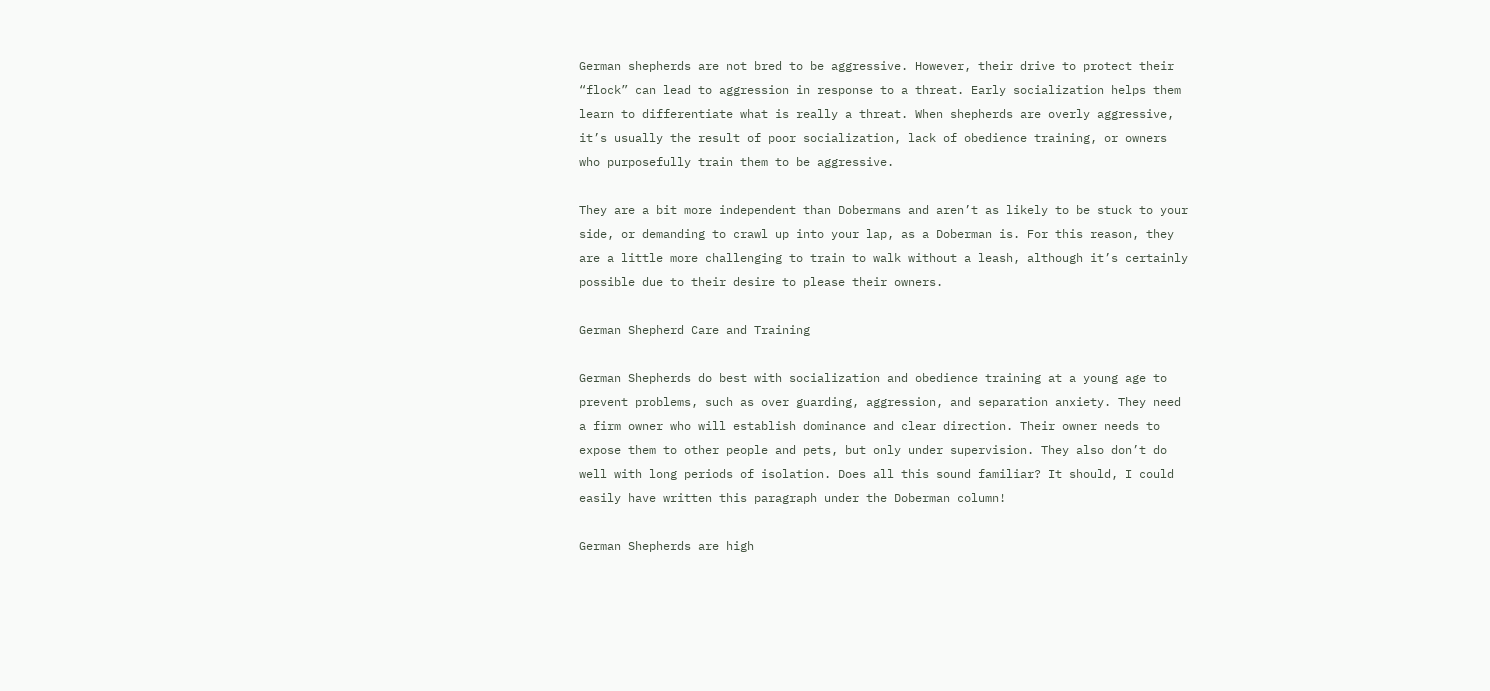German shepherds are not bred to be aggressive. However, their drive to protect their “flock” can lead to aggression in response to a threat. Early socialization helps them learn to differentiate what is really a threat. When shepherds are overly aggressive, it’s usually the result of poor socialization, lack of obedience training, or owners who purposefully train them to be aggressive.

They are a bit more independent than Dobermans and aren’t as likely to be stuck to your side, or demanding to crawl up into your lap, as a Doberman is. For this reason, they are a little more challenging to train to walk without a leash, although it’s certainly possible due to their desire to please their owners.

German Shepherd Care and Training

German Shepherds do best with socialization and obedience training at a young age to prevent problems, such as over guarding, aggression, and separation anxiety. They need a firm owner who will establish dominance and clear direction. Their owner needs to expose them to other people and pets, but only under supervision. They also don’t do well with long periods of isolation. Does all this sound familiar? It should, I could easily have written this paragraph under the Doberman column!

German Shepherds are high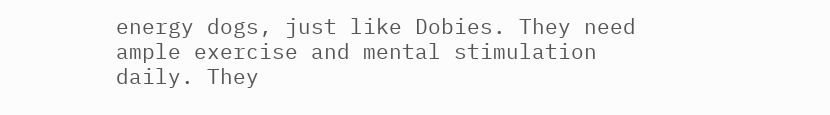energy dogs, just like Dobies. They need ample exercise and mental stimulation daily. They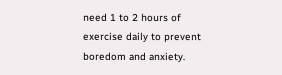need 1 to 2 hours of exercise daily to prevent boredom and anxiety.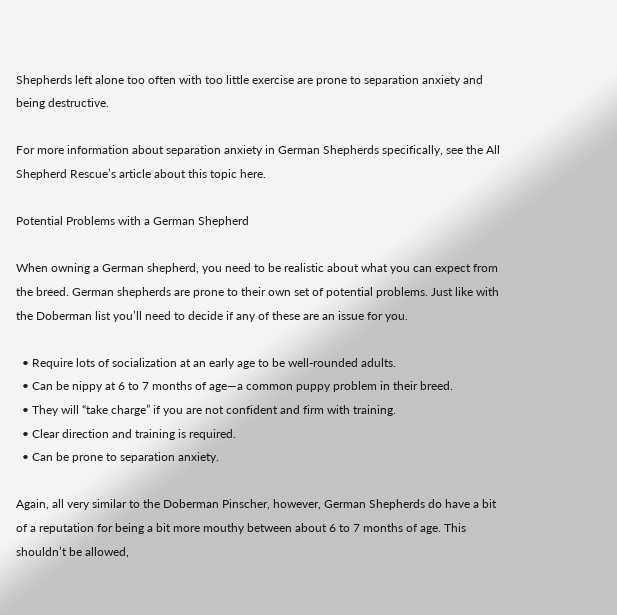Shepherds left alone too often with too little exercise are prone to separation anxiety and being destructive.

For more information about separation anxiety in German Shepherds specifically, see the All Shepherd Rescue’s article about this topic here.

Potential Problems with a German Shepherd

When owning a German shepherd, you need to be realistic about what you can expect from the breed. German shepherds are prone to their own set of potential problems. Just like with the Doberman list you’ll need to decide if any of these are an issue for you.

  • Require lots of socialization at an early age to be well-rounded adults.
  • Can be nippy at 6 to 7 months of age—a common puppy problem in their breed.
  • They will “take charge” if you are not confident and firm with training.
  • Clear direction and training is required.
  • Can be prone to separation anxiety.

Again, all very similar to the Doberman Pinscher, however, German Shepherds do have a bit of a reputation for being a bit more mouthy between about 6 to 7 months of age. This shouldn’t be allowed,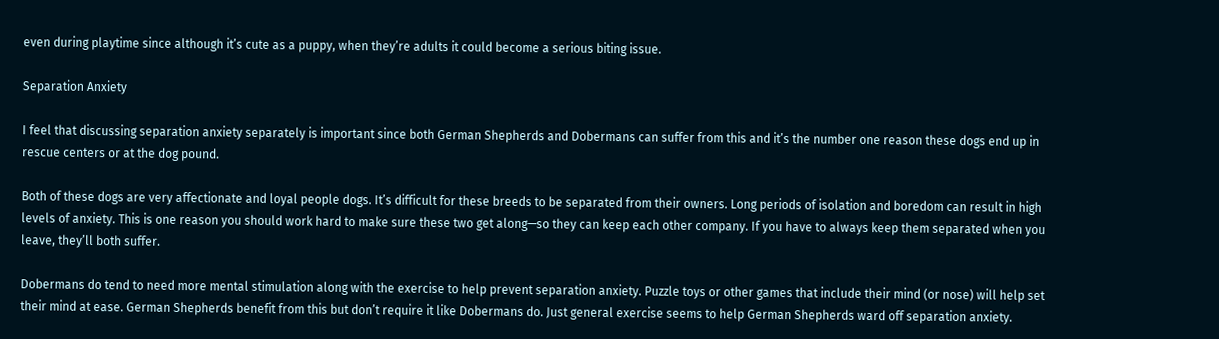even during playtime since although it’s cute as a puppy, when they’re adults it could become a serious biting issue.

Separation Anxiety

I feel that discussing separation anxiety separately is important since both German Shepherds and Dobermans can suffer from this and it’s the number one reason these dogs end up in rescue centers or at the dog pound.

Both of these dogs are very affectionate and loyal people dogs. It’s difficult for these breeds to be separated from their owners. Long periods of isolation and boredom can result in high levels of anxiety. This is one reason you should work hard to make sure these two get along—so they can keep each other company. If you have to always keep them separated when you leave, they’ll both suffer.

Dobermans do tend to need more mental stimulation along with the exercise to help prevent separation anxiety. Puzzle toys or other games that include their mind (or nose) will help set their mind at ease. German Shepherds benefit from this but don’t require it like Dobermans do. Just general exercise seems to help German Shepherds ward off separation anxiety.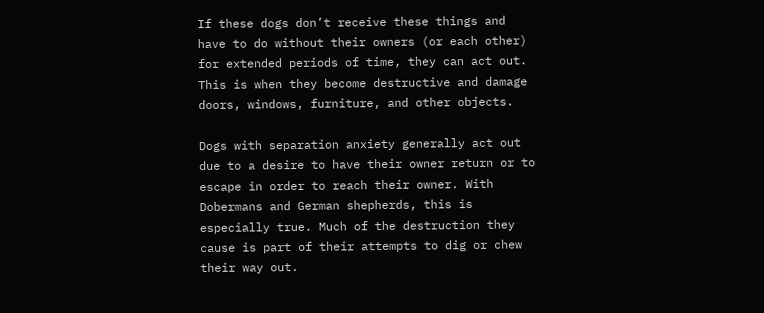If these dogs don’t receive these things and have to do without their owners (or each other) for extended periods of time, they can act out. This is when they become destructive and damage doors, windows, furniture, and other objects.

Dogs with separation anxiety generally act out due to a desire to have their owner return or to escape in order to reach their owner. With Dobermans and German shepherds, this is especially true. Much of the destruction they cause is part of their attempts to dig or chew their way out.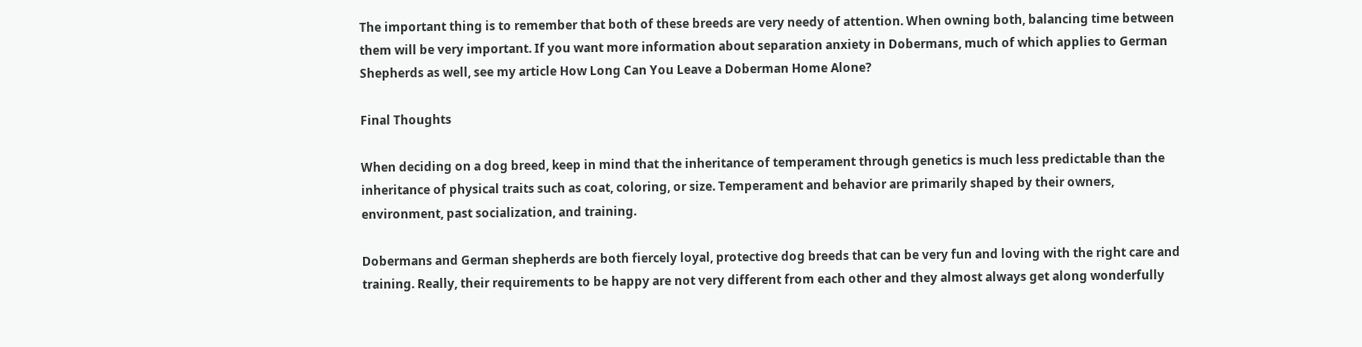The important thing is to remember that both of these breeds are very needy of attention. When owning both, balancing time between them will be very important. If you want more information about separation anxiety in Dobermans, much of which applies to German Shepherds as well, see my article How Long Can You Leave a Doberman Home Alone?

Final Thoughts

When deciding on a dog breed, keep in mind that the inheritance of temperament through genetics is much less predictable than the inheritance of physical traits such as coat, coloring, or size. Temperament and behavior are primarily shaped by their owners, environment, past socialization, and training.

Dobermans and German shepherds are both fiercely loyal, protective dog breeds that can be very fun and loving with the right care and training. Really, their requirements to be happy are not very different from each other and they almost always get along wonderfully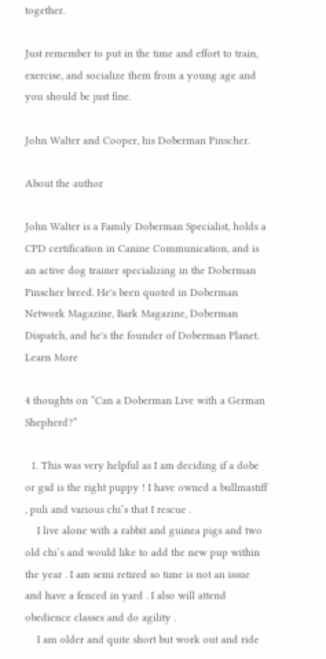together.

Just remember to put in the time and effort to train, exercise, and socialize them from a young age and you should be just fine.

John Walter and Cooper, his Doberman Pinscher.

About the author

John Walter is a Family Doberman Specialist, holds a CPD certification in Canine Communication, and is an active dog trainer specializing in the Doberman Pinscher breed. He's been quoted in Doberman Network Magazine, Bark Magazine, Doberman Dispatch, and he's the founder of Doberman Planet. Learn More

4 thoughts on “Can a Doberman Live with a German Shepherd?”

  1. This was very helpful as I am deciding if a dobe or gsd is the right puppy ! I have owned a bullmastiff , puli and various chi’s that I rescue .
    I live alone with a rabbit and guinea pigs and two old chi’s and would like to add the new pup within the year . I am semi retired so time is not an issue and have a fenced in yard . I also will attend obedience classes and do agility .
    I am older and quite short but work out and ride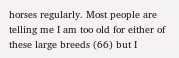horses regularly. Most people are telling me I am too old for either of these large breeds (66) but I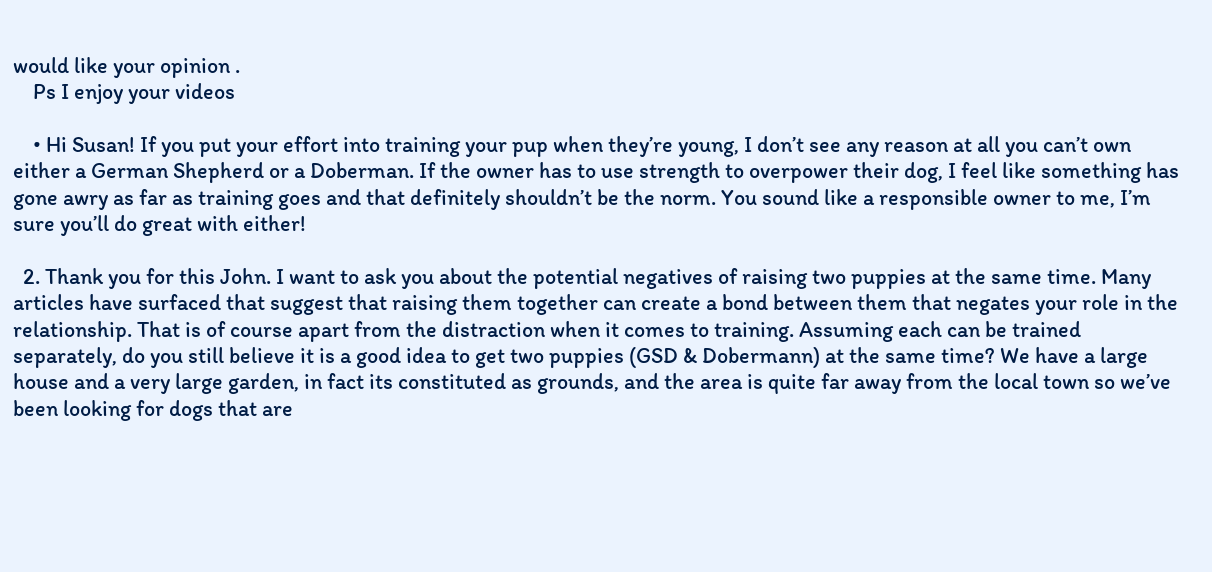would like your opinion .
    Ps I enjoy your videos

    • Hi Susan! If you put your effort into training your pup when they’re young, I don’t see any reason at all you can’t own either a German Shepherd or a Doberman. If the owner has to use strength to overpower their dog, I feel like something has gone awry as far as training goes and that definitely shouldn’t be the norm. You sound like a responsible owner to me, I’m sure you’ll do great with either!

  2. Thank you for this John. I want to ask you about the potential negatives of raising two puppies at the same time. Many articles have surfaced that suggest that raising them together can create a bond between them that negates your role in the relationship. That is of course apart from the distraction when it comes to training. Assuming each can be trained separately, do you still believe it is a good idea to get two puppies (GSD & Dobermann) at the same time? We have a large house and a very large garden, in fact its constituted as grounds, and the area is quite far away from the local town so we’ve been looking for dogs that are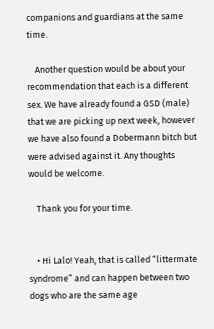companions and guardians at the same time.

    Another question would be about your recommendation that each is a different sex. We have already found a GSD (male) that we are picking up next week, however we have also found a Dobermann bitch but were advised against it. Any thoughts would be welcome.

    Thank you for your time.


    • Hi Lalo! Yeah, that is called “littermate syndrome” and can happen between two dogs who are the same age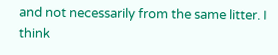and not necessarily from the same litter. I think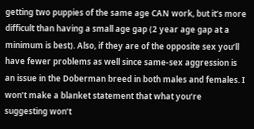getting two puppies of the same age CAN work, but it’s more difficult than having a small age gap (2 year age gap at a minimum is best). Also, if they are of the opposite sex you’ll have fewer problems as well since same-sex aggression is an issue in the Doberman breed in both males and females. I won’t make a blanket statement that what you’re suggesting won’t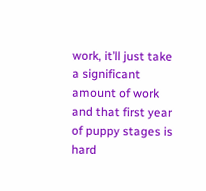work, it’ll just take a significant amount of work and that first year of puppy stages is hard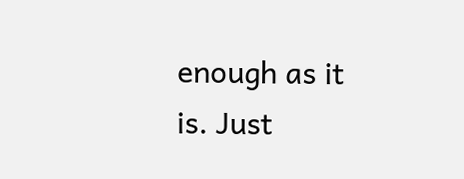enough as it is. Just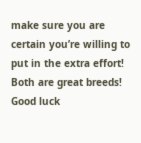make sure you are certain you’re willing to put in the extra effort! Both are great breeds! Good luck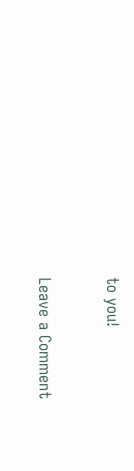to you!


Leave a Comment